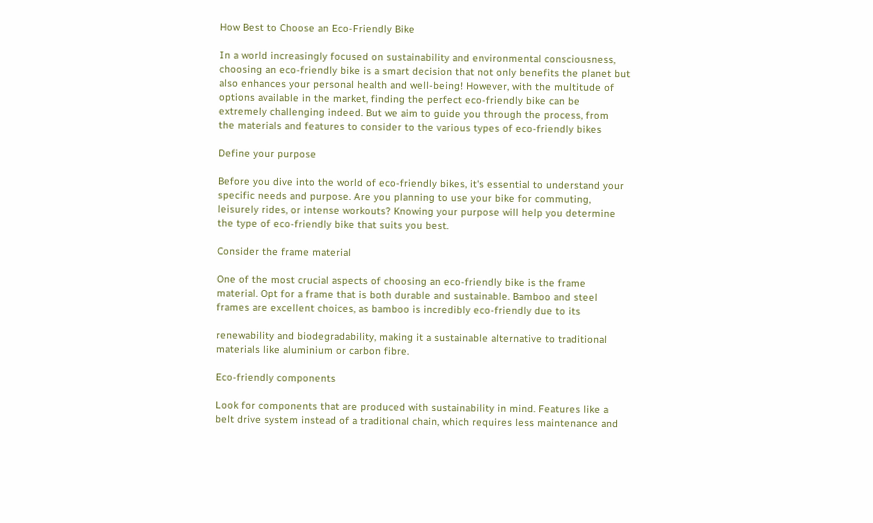How Best to Choose an Eco-Friendly Bike

In a world increasingly focused on sustainability and environmental consciousness,
choosing an eco-friendly bike is a smart decision that not only benefits the planet but
also enhances your personal health and well-being! However, with the multitude of
options available in the market, finding the perfect eco-friendly bike can be
extremely challenging indeed. But we aim to guide you through the process, from
the materials and features to consider to the various types of eco-friendly bikes

Define your purpose

Before you dive into the world of eco-friendly bikes, it's essential to understand your
specific needs and purpose. Are you planning to use your bike for commuting,
leisurely rides, or intense workouts? Knowing your purpose will help you determine
the type of eco-friendly bike that suits you best.

Consider the frame material

One of the most crucial aspects of choosing an eco-friendly bike is the frame
material. Opt for a frame that is both durable and sustainable. Bamboo and steel
frames are excellent choices, as bamboo is incredibly eco-friendly due to its

renewability and biodegradability, making it a sustainable alternative to traditional
materials like aluminium or carbon fibre.

Eco-friendly components

Look for components that are produced with sustainability in mind. Features like a
belt drive system instead of a traditional chain, which requires less maintenance and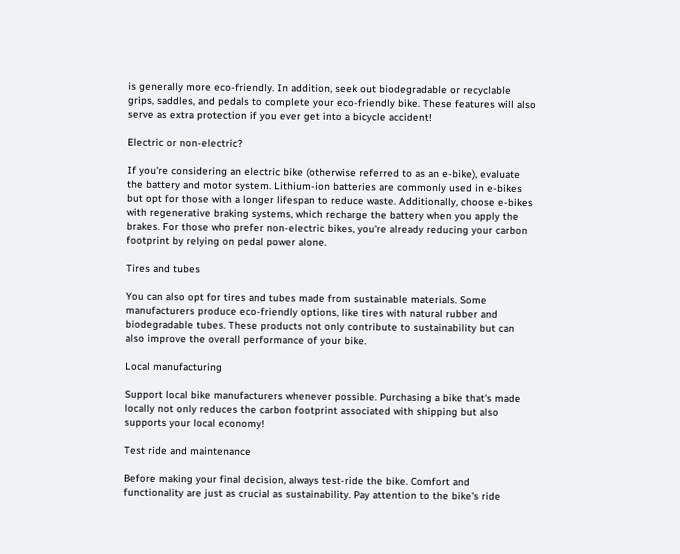is generally more eco-friendly. In addition, seek out biodegradable or recyclable
grips, saddles, and pedals to complete your eco-friendly bike. These features will also
serve as extra protection if you ever get into a bicycle accident!

Electric or non-electric?

If you're considering an electric bike (otherwise referred to as an e-bike), evaluate
the battery and motor system. Lithium-ion batteries are commonly used in e-bikes
but opt for those with a longer lifespan to reduce waste. Additionally, choose e-bikes
with regenerative braking systems, which recharge the battery when you apply the
brakes. For those who prefer non-electric bikes, you're already reducing your carbon
footprint by relying on pedal power alone.

Tires and tubes

You can also opt for tires and tubes made from sustainable materials. Some
manufacturers produce eco-friendly options, like tires with natural rubber and
biodegradable tubes. These products not only contribute to sustainability but can
also improve the overall performance of your bike.

Local manufacturing

Support local bike manufacturers whenever possible. Purchasing a bike that's made
locally not only reduces the carbon footprint associated with shipping but also
supports your local economy!

Test ride and maintenance

Before making your final decision, always test-ride the bike. Comfort and
functionality are just as crucial as sustainability. Pay attention to the bike's ride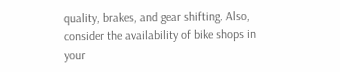quality, brakes, and gear shifting. Also, consider the availability of bike shops in your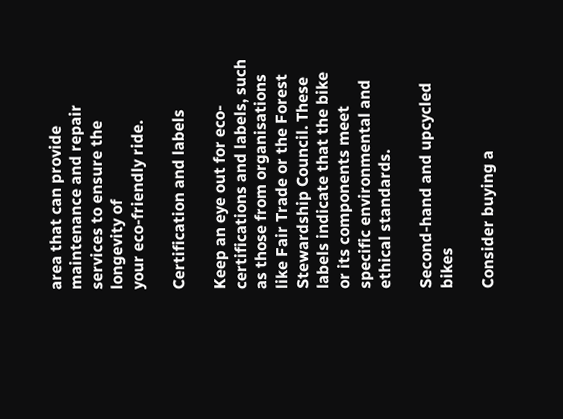area that can provide maintenance and repair services to ensure the longevity of
your eco-friendly ride.

Certification and labels

Keep an eye out for eco-certifications and labels, such as those from organisations
like Fair Trade or the Forest Stewardship Council. These labels indicate that the bike
or its components meet specific environmental and ethical standards.

Second-hand and upcycled bikes

Consider buying a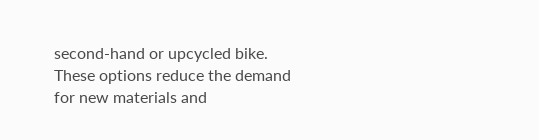second-hand or upcycled bike. These options reduce the demand
for new materials and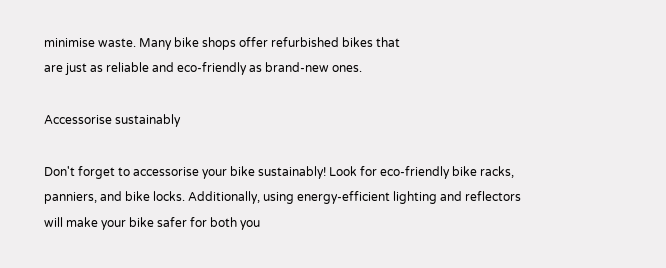minimise waste. Many bike shops offer refurbished bikes that
are just as reliable and eco-friendly as brand-new ones.

Accessorise sustainably

Don't forget to accessorise your bike sustainably! Look for eco-friendly bike racks,
panniers, and bike locks. Additionally, using energy-efficient lighting and reflectors
will make your bike safer for both you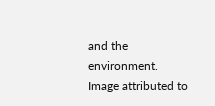and the environment.
Image attributed to